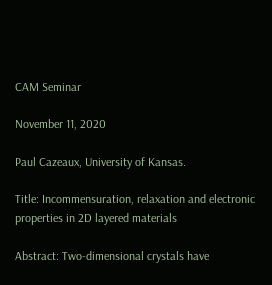CAM Seminar

November 11, 2020

Paul Cazeaux, University of Kansas.

Title: Incommensuration, relaxation and electronic properties in 2D layered materials

Abstract: Two-dimensional crystals have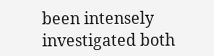been intensely investigated both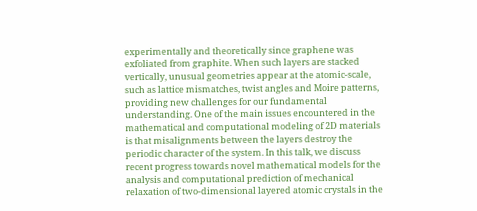experimentally and theoretically since graphene was exfoliated from graphite. When such layers are stacked vertically, unusual geometries appear at the atomic-scale, such as lattice mismatches, twist angles and Moire patterns, providing new challenges for our fundamental understanding. One of the main issues encountered in the mathematical and computational modeling of 2D materials is that misalignments between the layers destroy the periodic character of the system. In this talk, we discuss recent progress towards novel mathematical models for the analysis and computational prediction of mechanical relaxation of two-dimensional layered atomic crystals in the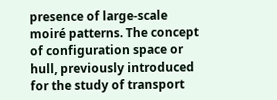presence of large-scale moiré patterns. The concept of configuration space or hull, previously introduced for the study of transport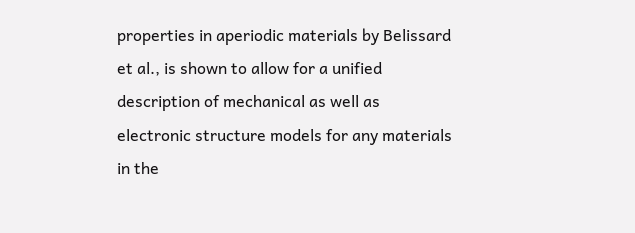properties in aperiodic materials by Belissard et al., is shown to allow for a unified description of mechanical as well as electronic structure models for any materials in the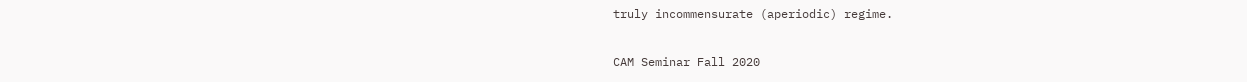truly incommensurate (aperiodic) regime.

CAM Seminar Fall 2020